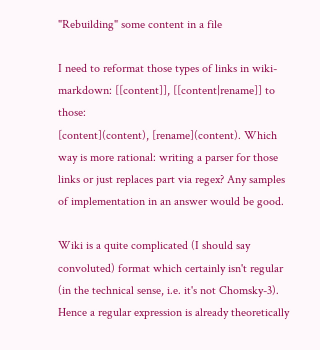"Rebuilding" some content in a file

I need to reformat those types of links in wiki-markdown: [[content]], [[content|rename]] to those:
[content](content), [rename](content). Which way is more rational: writing a parser for those links or just replaces part via regex? Any samples of implementation in an answer would be good.

Wiki is a quite complicated (I should say convoluted) format which certainly isn't regular (in the technical sense, i.e. it's not Chomsky-3). Hence a regular expression is already theoretically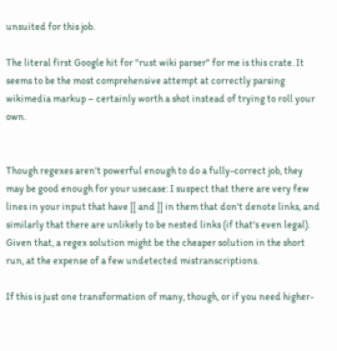unsuited for this job.

The literal first Google hit for "rust wiki parser" for me is this crate. It seems to be the most comprehensive attempt at correctly parsing wikimedia markup – certainly worth a shot instead of trying to roll your own.


Though regexes aren't powerful enough to do a fully-correct job, they may be good enough for your usecase: I suspect that there are very few lines in your input that have [[ and ]] in them that don't denote links, and similarly that there are unlikely to be nested links (if that's even legal). Given that, a regex solution might be the cheaper solution in the short run, at the expense of a few undetected mistranscriptions.

If this is just one transformation of many, though, or if you need higher-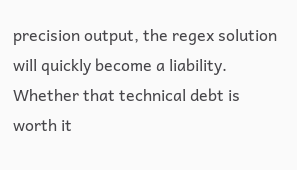precision output, the regex solution will quickly become a liability. Whether that technical debt is worth it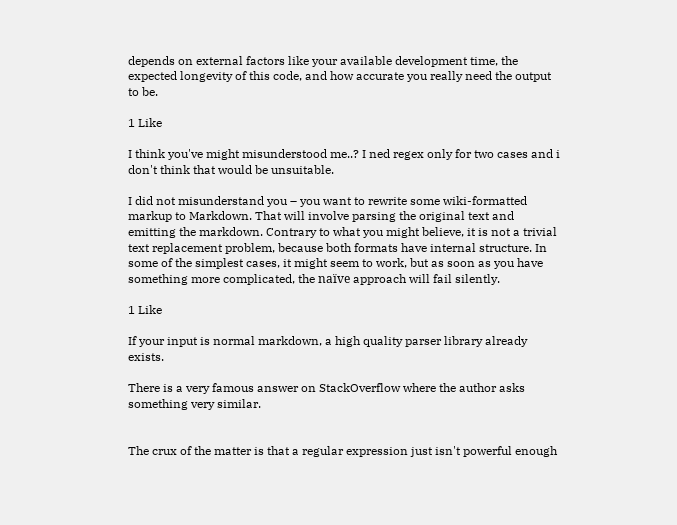depends on external factors like your available development time, the expected longevity of this code, and how accurate you really need the output to be.

1 Like

I think you've might misunderstood me..? I ned regex only for two cases and i don't think that would be unsuitable.

I did not misunderstand you – you want to rewrite some wiki-formatted markup to Markdown. That will involve parsing the original text and emitting the markdown. Contrary to what you might believe, it is not a trivial text replacement problem, because both formats have internal structure. In some of the simplest cases, it might seem to work, but as soon as you have something more complicated, the naïve approach will fail silently.

1 Like

If your input is normal markdown, a high quality parser library already exists.

There is a very famous answer on StackOverflow where the author asks something very similar.


The crux of the matter is that a regular expression just isn't powerful enough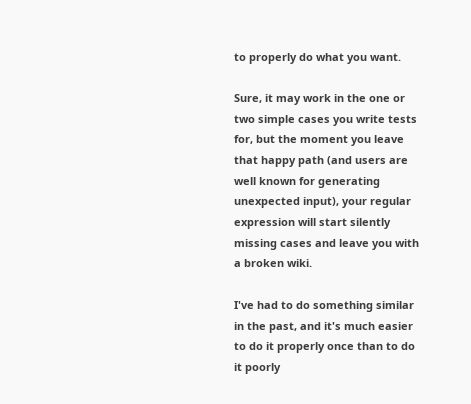to properly do what you want.

Sure, it may work in the one or two simple cases you write tests for, but the moment you leave that happy path (and users are well known for generating unexpected input), your regular expression will start silently missing cases and leave you with a broken wiki.

I've had to do something similar in the past, and it's much easier to do it properly once than to do it poorly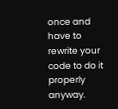once and have to rewrite your code to do it properly anyway.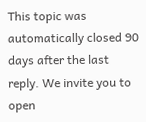This topic was automatically closed 90 days after the last reply. We invite you to open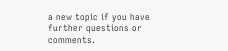a new topic if you have further questions or comments.